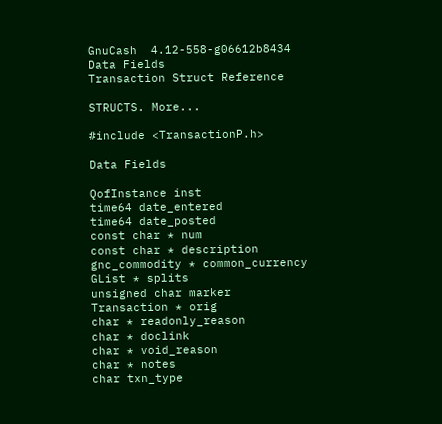GnuCash  4.12-558-g06612b8434
Data Fields
Transaction Struct Reference

STRUCTS. More...

#include <TransactionP.h>

Data Fields

QofInstance inst
time64 date_entered
time64 date_posted
const char * num
const char * description
gnc_commodity * common_currency
GList * splits
unsigned char marker
Transaction * orig
char * readonly_reason
char * doclink
char * void_reason
char * notes
char txn_type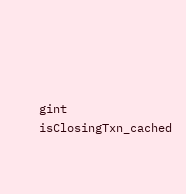gint isClosingTxn_cached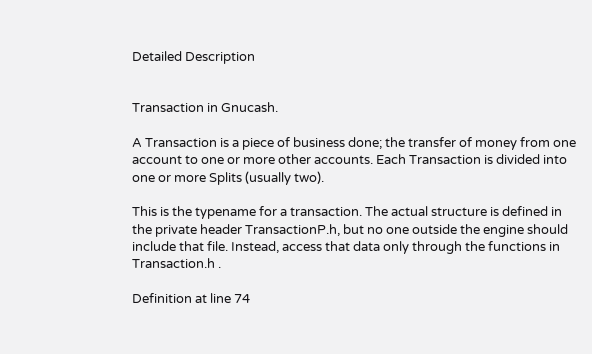Detailed Description


Transaction in Gnucash.

A Transaction is a piece of business done; the transfer of money from one account to one or more other accounts. Each Transaction is divided into one or more Splits (usually two).

This is the typename for a transaction. The actual structure is defined in the private header TransactionP.h, but no one outside the engine should include that file. Instead, access that data only through the functions in Transaction.h .

Definition at line 74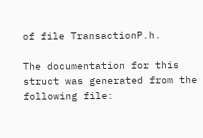of file TransactionP.h.

The documentation for this struct was generated from the following file: